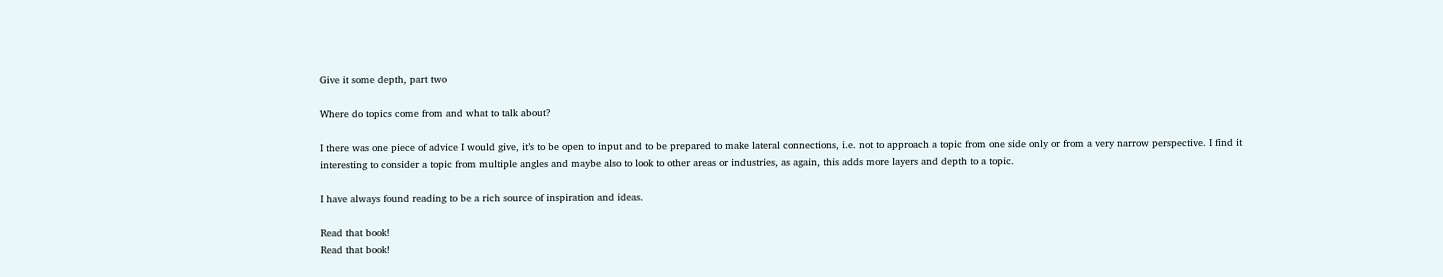Give it some depth, part two

Where do topics come from and what to talk about?

I there was one piece of advice I would give, it’s to be open to input and to be prepared to make lateral connections, i.e. not to approach a topic from one side only or from a very narrow perspective. I find it interesting to consider a topic from multiple angles and maybe also to look to other areas or industries, as again, this adds more layers and depth to a topic.

I have always found reading to be a rich source of inspiration and ideas.

Read that book!
Read that book!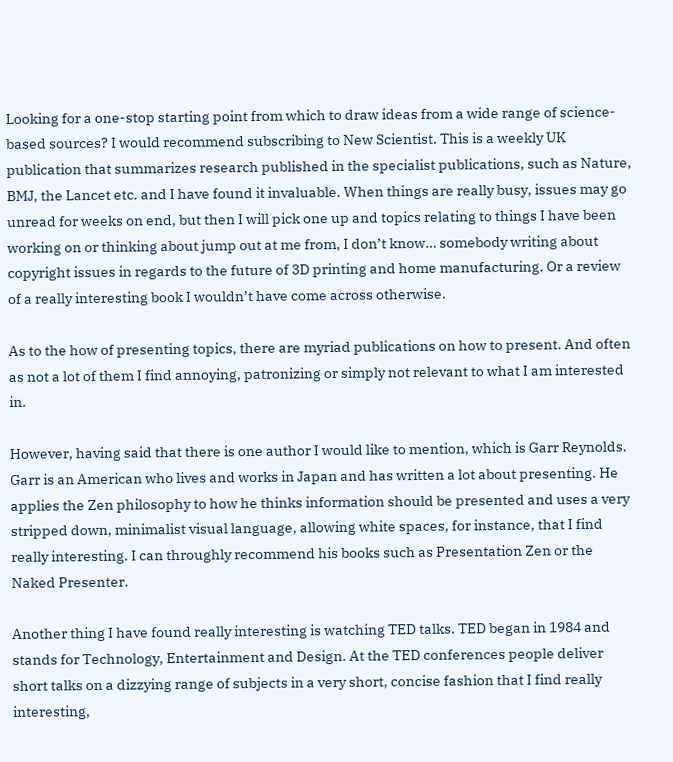Looking for a one-stop starting point from which to draw ideas from a wide range of science-based sources? I would recommend subscribing to New Scientist. This is a weekly UK publication that summarizes research published in the specialist publications, such as Nature, BMJ, the Lancet etc. and I have found it invaluable. When things are really busy, issues may go unread for weeks on end, but then I will pick one up and topics relating to things I have been working on or thinking about jump out at me from, I don’t know… somebody writing about copyright issues in regards to the future of 3D printing and home manufacturing. Or a review of a really interesting book I wouldn’t have come across otherwise.

As to the how of presenting topics, there are myriad publications on how to present. And often as not a lot of them I find annoying, patronizing or simply not relevant to what I am interested in.

However, having said that there is one author I would like to mention, which is Garr Reynolds. Garr is an American who lives and works in Japan and has written a lot about presenting. He applies the Zen philosophy to how he thinks information should be presented and uses a very stripped down, minimalist visual language, allowing white spaces, for instance, that I find really interesting. I can throughly recommend his books such as Presentation Zen or the Naked Presenter.

Another thing I have found really interesting is watching TED talks. TED began in 1984 and stands for Technology, Entertainment and Design. At the TED conferences people deliver short talks on a dizzying range of subjects in a very short, concise fashion that I find really interesting,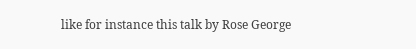like for instance this talk by Rose George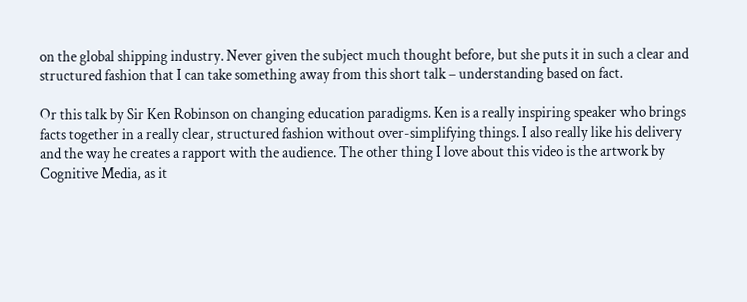on the global shipping industry. Never given the subject much thought before, but she puts it in such a clear and structured fashion that I can take something away from this short talk – understanding based on fact.

Or this talk by Sir Ken Robinson on changing education paradigms. Ken is a really inspiring speaker who brings facts together in a really clear, structured fashion without over-simplifying things. I also really like his delivery and the way he creates a rapport with the audience. The other thing I love about this video is the artwork by Cognitive Media, as it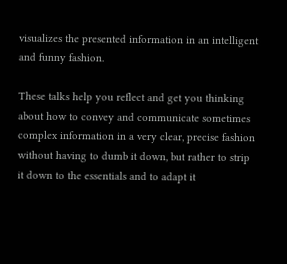visualizes the presented information in an intelligent and funny fashion.

These talks help you reflect and get you thinking about how to convey and communicate sometimes complex information in a very clear, precise fashion without having to dumb it down, but rather to strip it down to the essentials and to adapt it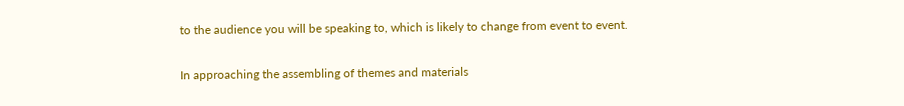to the audience you will be speaking to, which is likely to change from event to event.

In approaching the assembling of themes and materials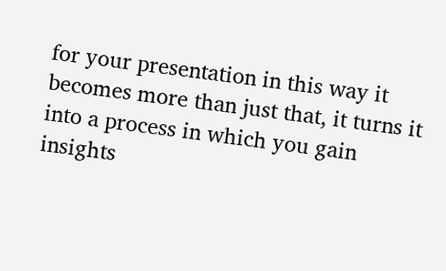for your presentation in this way it becomes more than just that, it turns it into a process in which you gain insights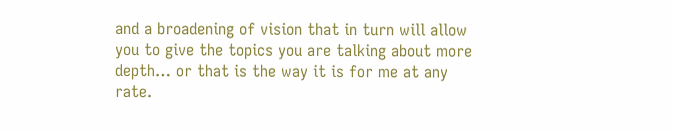and a broadening of vision that in turn will allow you to give the topics you are talking about more depth… or that is the way it is for me at any rate.